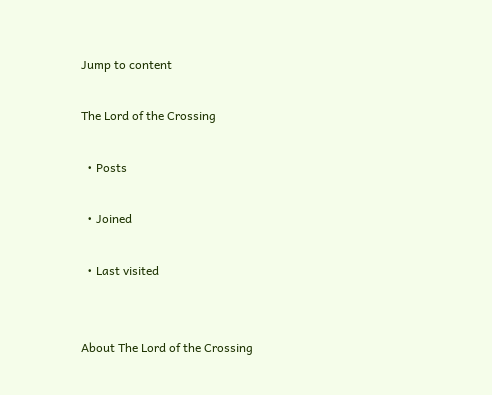Jump to content

The Lord of the Crossing

  • Posts

  • Joined

  • Last visited


About The Lord of the Crossing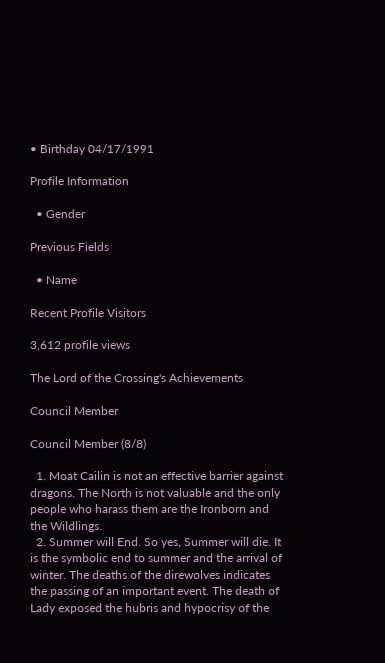• Birthday 04/17/1991

Profile Information

  • Gender

Previous Fields

  • Name

Recent Profile Visitors

3,612 profile views

The Lord of the Crossing's Achievements

Council Member

Council Member (8/8)

  1. Moat Cailin is not an effective barrier against dragons. The North is not valuable and the only people who harass them are the Ironborn and the Wildlings.
  2. Summer will End. So yes, Summer will die. It is the symbolic end to summer and the arrival of winter. The deaths of the direwolves indicates the passing of an important event. The death of Lady exposed the hubris and hypocrisy of the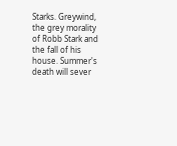Starks. Greywind, the grey morality of Robb Stark and the fall of his house. Summer's death will sever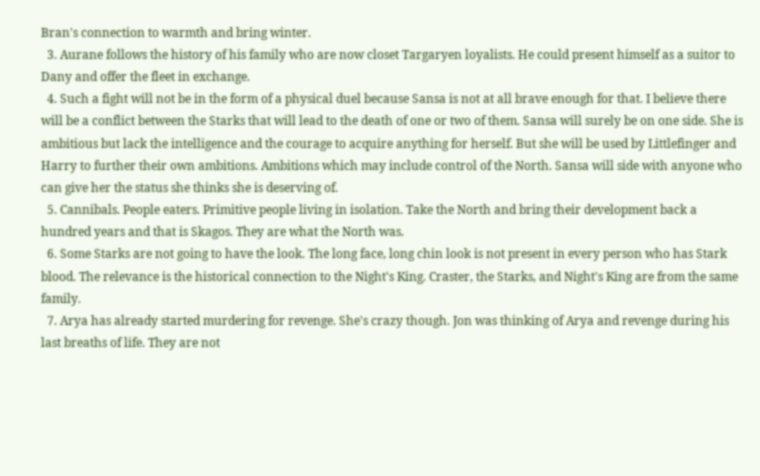Bran's connection to warmth and bring winter.
  3. Aurane follows the history of his family who are now closet Targaryen loyalists. He could present himself as a suitor to Dany and offer the fleet in exchange.
  4. Such a fight will not be in the form of a physical duel because Sansa is not at all brave enough for that. I believe there will be a conflict between the Starks that will lead to the death of one or two of them. Sansa will surely be on one side. She is ambitious but lack the intelligence and the courage to acquire anything for herself. But she will be used by Littlefinger and Harry to further their own ambitions. Ambitions which may include control of the North. Sansa will side with anyone who can give her the status she thinks she is deserving of.
  5. Cannibals. People eaters. Primitive people living in isolation. Take the North and bring their development back a hundred years and that is Skagos. They are what the North was.
  6. Some Starks are not going to have the look. The long face, long chin look is not present in every person who has Stark blood. The relevance is the historical connection to the Night's King. Craster, the Starks, and Night's King are from the same family.
  7. Arya has already started murdering for revenge. She's crazy though. Jon was thinking of Arya and revenge during his last breaths of life. They are not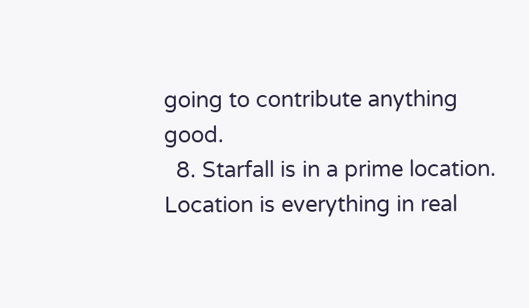going to contribute anything good.
  8. Starfall is in a prime location. Location is everything in real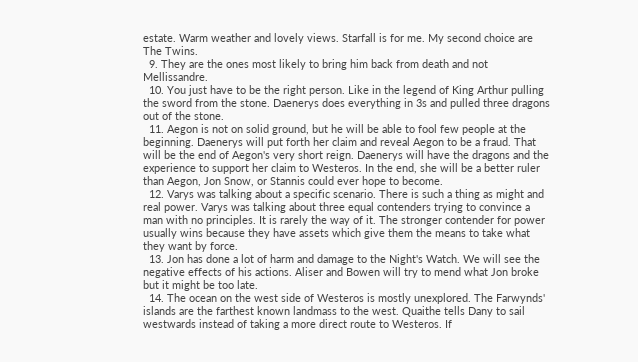estate. Warm weather and lovely views. Starfall is for me. My second choice are The Twins.
  9. They are the ones most likely to bring him back from death and not Mellissandre.
  10. You just have to be the right person. Like in the legend of King Arthur pulling the sword from the stone. Daenerys does everything in 3s and pulled three dragons out of the stone.
  11. Aegon is not on solid ground, but he will be able to fool few people at the beginning. Daenerys will put forth her claim and reveal Aegon to be a fraud. That will be the end of Aegon's very short reign. Daenerys will have the dragons and the experience to support her claim to Westeros. In the end, she will be a better ruler than Aegon, Jon Snow, or Stannis could ever hope to become.
  12. Varys was talking about a specific scenario. There is such a thing as might and real power. Varys was talking about three equal contenders trying to convince a man with no principles. It is rarely the way of it. The stronger contender for power usually wins because they have assets which give them the means to take what they want by force.
  13. Jon has done a lot of harm and damage to the Night's Watch. We will see the negative effects of his actions. Aliser and Bowen will try to mend what Jon broke but it might be too late.
  14. The ocean on the west side of Westeros is mostly unexplored. The Farwynds' islands are the farthest known landmass to the west. Quaithe tells Dany to sail westwards instead of taking a more direct route to Westeros. If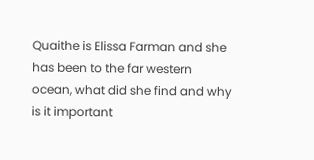Quaithe is Elissa Farman and she has been to the far western ocean, what did she find and why is it important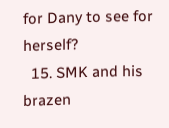for Dany to see for herself?
  15. SMK and his brazen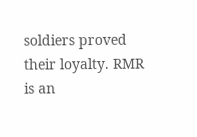soldiers proved their loyalty. RMR is an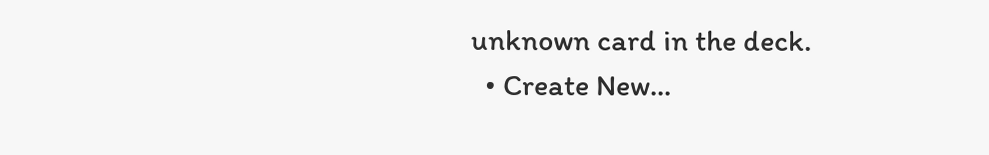unknown card in the deck.
  • Create New...